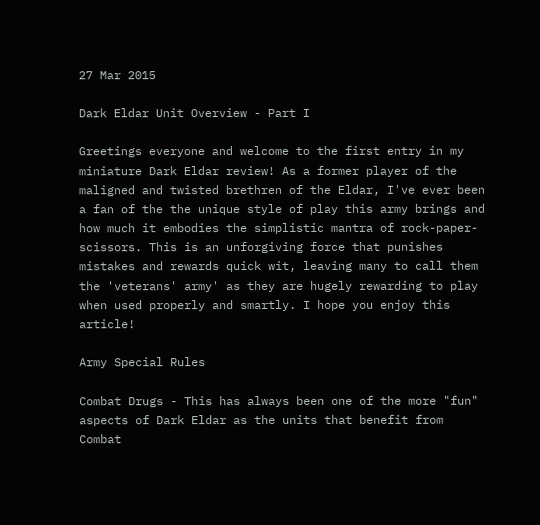27 Mar 2015

Dark Eldar Unit Overview - Part I

Greetings everyone and welcome to the first entry in my miniature Dark Eldar review! As a former player of the maligned and twisted brethren of the Eldar, I've ever been a fan of the the unique style of play this army brings and how much it embodies the simplistic mantra of rock-paper-scissors. This is an unforgiving force that punishes mistakes and rewards quick wit, leaving many to call them the 'veterans' army' as they are hugely rewarding to play when used properly and smartly. I hope you enjoy this article!

Army Special Rules

Combat Drugs - This has always been one of the more "fun" aspects of Dark Eldar as the units that benefit from Combat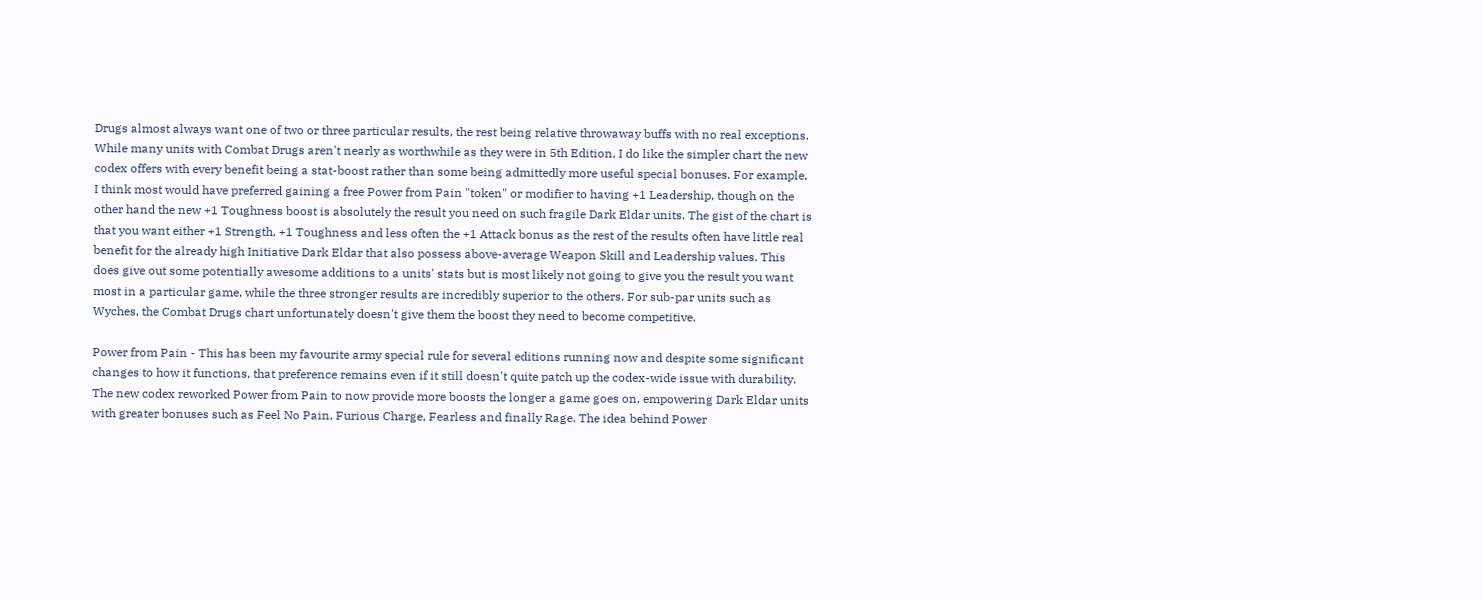Drugs almost always want one of two or three particular results, the rest being relative throwaway buffs with no real exceptions. While many units with Combat Drugs aren't nearly as worthwhile as they were in 5th Edition, I do like the simpler chart the new codex offers with every benefit being a stat-boost rather than some being admittedly more useful special bonuses. For example, I think most would have preferred gaining a free Power from Pain "token" or modifier to having +1 Leadership, though on the other hand the new +1 Toughness boost is absolutely the result you need on such fragile Dark Eldar units. The gist of the chart is that you want either +1 Strength, +1 Toughness and less often the +1 Attack bonus as the rest of the results often have little real benefit for the already high Initiative Dark Eldar that also possess above-average Weapon Skill and Leadership values. This does give out some potentially awesome additions to a units' stats but is most likely not going to give you the result you want most in a particular game, while the three stronger results are incredibly superior to the others. For sub-par units such as Wyches, the Combat Drugs chart unfortunately doesn't give them the boost they need to become competitive.

Power from Pain - This has been my favourite army special rule for several editions running now and despite some significant changes to how it functions, that preference remains even if it still doesn't quite patch up the codex-wide issue with durability. The new codex reworked Power from Pain to now provide more boosts the longer a game goes on, empowering Dark Eldar units with greater bonuses such as Feel No Pain, Furious Charge, Fearless and finally Rage. The idea behind Power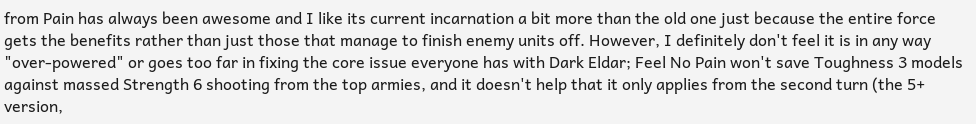from Pain has always been awesome and I like its current incarnation a bit more than the old one just because the entire force gets the benefits rather than just those that manage to finish enemy units off. However, I definitely don't feel it is in any way "over-powered" or goes too far in fixing the core issue everyone has with Dark Eldar; Feel No Pain won't save Toughness 3 models against massed Strength 6 shooting from the top armies, and it doesn't help that it only applies from the second turn (the 5+ version,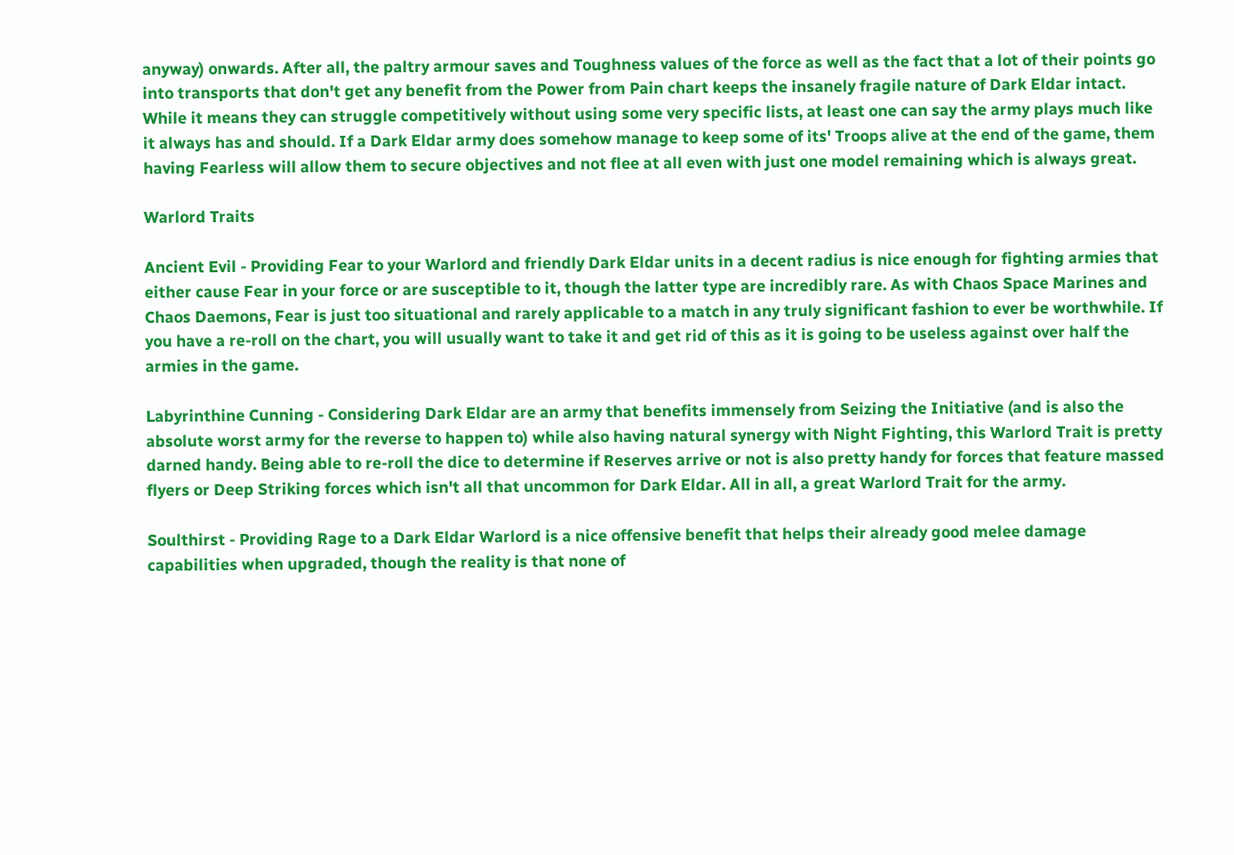anyway) onwards. After all, the paltry armour saves and Toughness values of the force as well as the fact that a lot of their points go into transports that don't get any benefit from the Power from Pain chart keeps the insanely fragile nature of Dark Eldar intact. While it means they can struggle competitively without using some very specific lists, at least one can say the army plays much like it always has and should. If a Dark Eldar army does somehow manage to keep some of its' Troops alive at the end of the game, them having Fearless will allow them to secure objectives and not flee at all even with just one model remaining which is always great.

Warlord Traits

Ancient Evil - Providing Fear to your Warlord and friendly Dark Eldar units in a decent radius is nice enough for fighting armies that either cause Fear in your force or are susceptible to it, though the latter type are incredibly rare. As with Chaos Space Marines and Chaos Daemons, Fear is just too situational and rarely applicable to a match in any truly significant fashion to ever be worthwhile. If you have a re-roll on the chart, you will usually want to take it and get rid of this as it is going to be useless against over half the armies in the game.

Labyrinthine Cunning - Considering Dark Eldar are an army that benefits immensely from Seizing the Initiative (and is also the absolute worst army for the reverse to happen to) while also having natural synergy with Night Fighting, this Warlord Trait is pretty darned handy. Being able to re-roll the dice to determine if Reserves arrive or not is also pretty handy for forces that feature massed flyers or Deep Striking forces which isn't all that uncommon for Dark Eldar. All in all, a great Warlord Trait for the army.

Soulthirst - Providing Rage to a Dark Eldar Warlord is a nice offensive benefit that helps their already good melee damage capabilities when upgraded, though the reality is that none of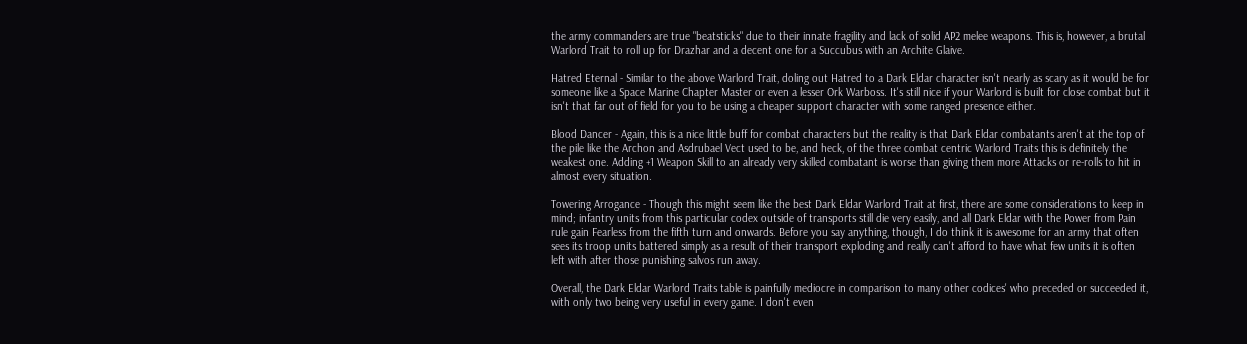the army commanders are true "beatsticks" due to their innate fragility and lack of solid AP2 melee weapons. This is, however, a brutal Warlord Trait to roll up for Drazhar and a decent one for a Succubus with an Archite Glaive.

Hatred Eternal - Similar to the above Warlord Trait, doling out Hatred to a Dark Eldar character isn't nearly as scary as it would be for someone like a Space Marine Chapter Master or even a lesser Ork Warboss. It's still nice if your Warlord is built for close combat but it isn't that far out of field for you to be using a cheaper support character with some ranged presence either.

Blood Dancer - Again, this is a nice little buff for combat characters but the reality is that Dark Eldar combatants aren't at the top of the pile like the Archon and Asdrubael Vect used to be, and heck, of the three combat centric Warlord Traits this is definitely the weakest one. Adding +1 Weapon Skill to an already very skilled combatant is worse than giving them more Attacks or re-rolls to hit in almost every situation.

Towering Arrogance - Though this might seem like the best Dark Eldar Warlord Trait at first, there are some considerations to keep in mind; infantry units from this particular codex outside of transports still die very easily, and all Dark Eldar with the Power from Pain rule gain Fearless from the fifth turn and onwards. Before you say anything, though, I do think it is awesome for an army that often sees its troop units battered simply as a result of their transport exploding and really can't afford to have what few units it is often left with after those punishing salvos run away.

Overall, the Dark Eldar Warlord Traits table is painfully mediocre in comparison to many other codices' who preceded or succeeded it, with only two being very useful in every game. I don't even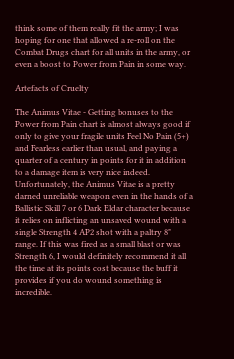think some of them really fit the army; I was hoping for one that allowed a re-roll on the Combat Drugs chart for all units in the army, or even a boost to Power from Pain in some way.

Artefacts of Cruelty

The Animus Vitae - Getting bonuses to the Power from Pain chart is almost always good if only to give your fragile units Feel No Pain (5+) and Fearless earlier than usual, and paying a quarter of a century in points for it in addition to a damage item is very nice indeed. Unfortunately, the Animus Vitae is a pretty darned unreliable weapon even in the hands of a Ballistic Skill 7 or 6 Dark Eldar character because it relies on inflicting an unsaved wound with a single Strength 4 AP2 shot with a paltry 8" range. If this was fired as a small blast or was Strength 6, I would definitely recommend it all the time at its points cost because the buff it provides if you do wound something is incredible.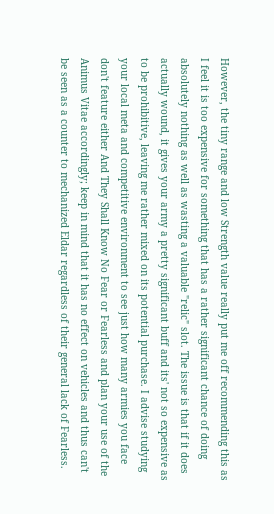However, the tiny range and low Strength value really put me off recommending this as I feel it is too expensive for something that has a rather significant chance of doing absolutely nothing as well as wasting a valuable "relic" slot. The issue is that if it does actually wound, it gives your army a pretty significant buff and its' not so expensive as to be prohibitive, leaving me rather mixed on its potential purchase. I advise studying your local meta and competitive environment to see just how many armies you face don't feature either And They Shall Know No Fear or Fearless and plan your use of the Animus Vitae accordingly; keep in mind that it has no effect on vehicles and thus can't be seen as a counter to mechanized Eldar regardless of their general lack of Fearless.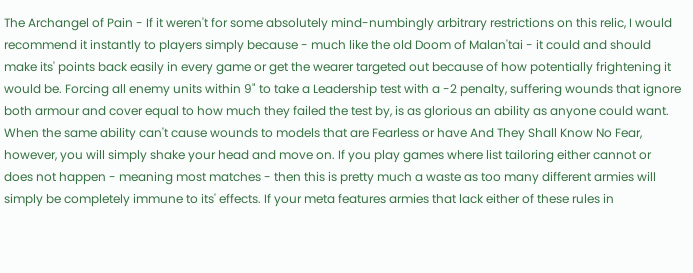The Archangel of Pain - If it weren't for some absolutely mind-numbingly arbitrary restrictions on this relic, I would recommend it instantly to players simply because - much like the old Doom of Malan'tai - it could and should make its' points back easily in every game or get the wearer targeted out because of how potentially frightening it would be. Forcing all enemy units within 9" to take a Leadership test with a -2 penalty, suffering wounds that ignore both armour and cover equal to how much they failed the test by, is as glorious an ability as anyone could want. When the same ability can't cause wounds to models that are Fearless or have And They Shall Know No Fear, however, you will simply shake your head and move on. If you play games where list tailoring either cannot or does not happen - meaning most matches - then this is pretty much a waste as too many different armies will simply be completely immune to its' effects. If your meta features armies that lack either of these rules in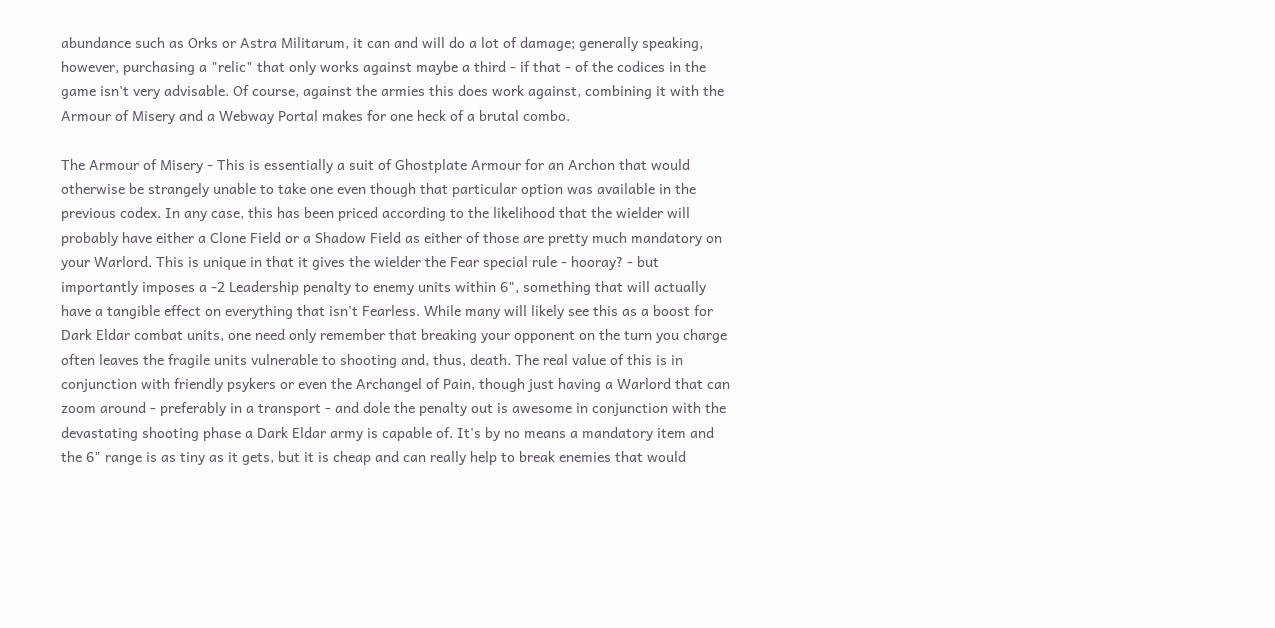abundance such as Orks or Astra Militarum, it can and will do a lot of damage; generally speaking, however, purchasing a "relic" that only works against maybe a third - if that - of the codices in the game isn't very advisable. Of course, against the armies this does work against, combining it with the Armour of Misery and a Webway Portal makes for one heck of a brutal combo.

The Armour of Misery - This is essentially a suit of Ghostplate Armour for an Archon that would otherwise be strangely unable to take one even though that particular option was available in the previous codex. In any case, this has been priced according to the likelihood that the wielder will probably have either a Clone Field or a Shadow Field as either of those are pretty much mandatory on your Warlord. This is unique in that it gives the wielder the Fear special rule - hooray? - but importantly imposes a -2 Leadership penalty to enemy units within 6", something that will actually have a tangible effect on everything that isn't Fearless. While many will likely see this as a boost for Dark Eldar combat units, one need only remember that breaking your opponent on the turn you charge often leaves the fragile units vulnerable to shooting and, thus, death. The real value of this is in conjunction with friendly psykers or even the Archangel of Pain, though just having a Warlord that can zoom around - preferably in a transport - and dole the penalty out is awesome in conjunction with the devastating shooting phase a Dark Eldar army is capable of. It's by no means a mandatory item and the 6" range is as tiny as it gets, but it is cheap and can really help to break enemies that would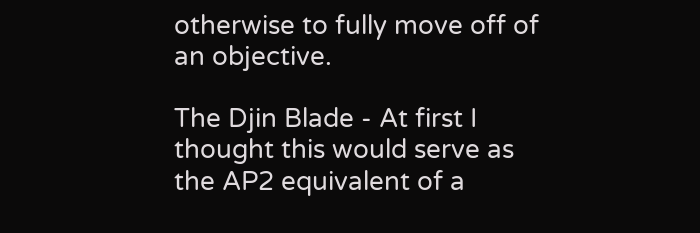otherwise to fully move off of an objective.

The Djin Blade - At first I thought this would serve as the AP2 equivalent of a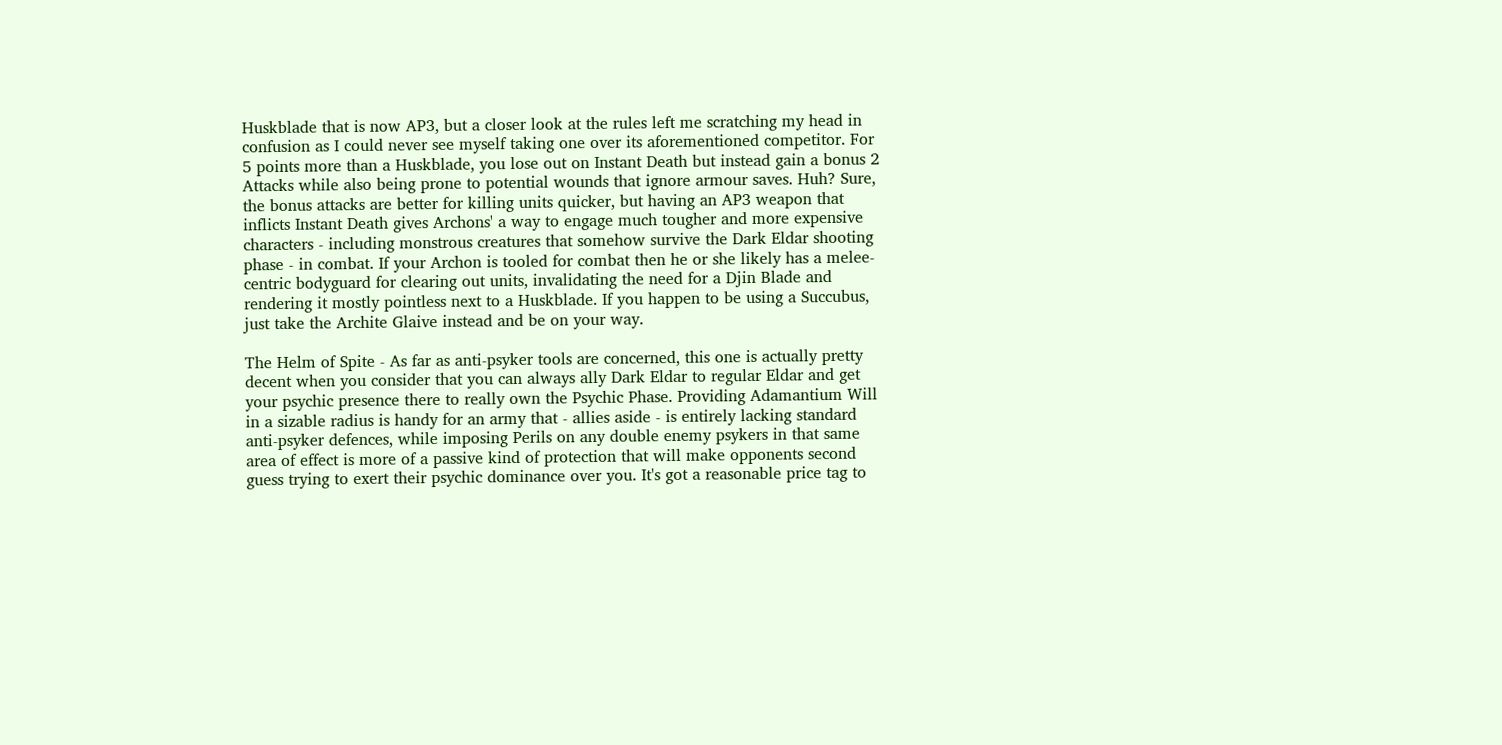Huskblade that is now AP3, but a closer look at the rules left me scratching my head in confusion as I could never see myself taking one over its aforementioned competitor. For 5 points more than a Huskblade, you lose out on Instant Death but instead gain a bonus 2 Attacks while also being prone to potential wounds that ignore armour saves. Huh? Sure, the bonus attacks are better for killing units quicker, but having an AP3 weapon that inflicts Instant Death gives Archons' a way to engage much tougher and more expensive characters - including monstrous creatures that somehow survive the Dark Eldar shooting phase - in combat. If your Archon is tooled for combat then he or she likely has a melee-centric bodyguard for clearing out units, invalidating the need for a Djin Blade and rendering it mostly pointless next to a Huskblade. If you happen to be using a Succubus, just take the Archite Glaive instead and be on your way.

The Helm of Spite - As far as anti-psyker tools are concerned, this one is actually pretty decent when you consider that you can always ally Dark Eldar to regular Eldar and get your psychic presence there to really own the Psychic Phase. Providing Adamantium Will in a sizable radius is handy for an army that - allies aside - is entirely lacking standard anti-psyker defences, while imposing Perils on any double enemy psykers in that same area of effect is more of a passive kind of protection that will make opponents second guess trying to exert their psychic dominance over you. It's got a reasonable price tag to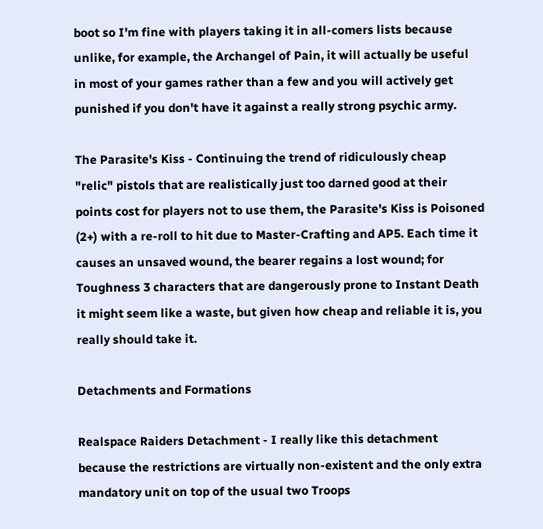boot so I'm fine with players taking it in all-comers lists because unlike, for example, the Archangel of Pain, it will actually be useful in most of your games rather than a few and you will actively get punished if you don't have it against a really strong psychic army.

The Parasite's Kiss - Continuing the trend of ridiculously cheap "relic" pistols that are realistically just too darned good at their points cost for players not to use them, the Parasite's Kiss is Poisoned (2+) with a re-roll to hit due to Master-Crafting and AP5. Each time it causes an unsaved wound, the bearer regains a lost wound; for Toughness 3 characters that are dangerously prone to Instant Death it might seem like a waste, but given how cheap and reliable it is, you really should take it.

Detachments and Formations

Realspace Raiders Detachment - I really like this detachment because the restrictions are virtually non-existent and the only extra mandatory unit on top of the usual two Troops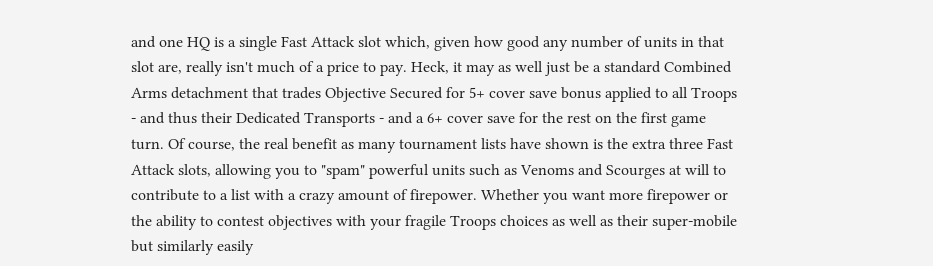and one HQ is a single Fast Attack slot which, given how good any number of units in that slot are, really isn't much of a price to pay. Heck, it may as well just be a standard Combined Arms detachment that trades Objective Secured for 5+ cover save bonus applied to all Troops - and thus their Dedicated Transports - and a 6+ cover save for the rest on the first game turn. Of course, the real benefit as many tournament lists have shown is the extra three Fast Attack slots, allowing you to "spam" powerful units such as Venoms and Scourges at will to contribute to a list with a crazy amount of firepower. Whether you want more firepower or the ability to contest objectives with your fragile Troops choices as well as their super-mobile but similarly easily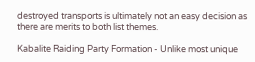destroyed transports is ultimately not an easy decision as there are merits to both list themes.

Kabalite Raiding Party Formation - Unlike most unique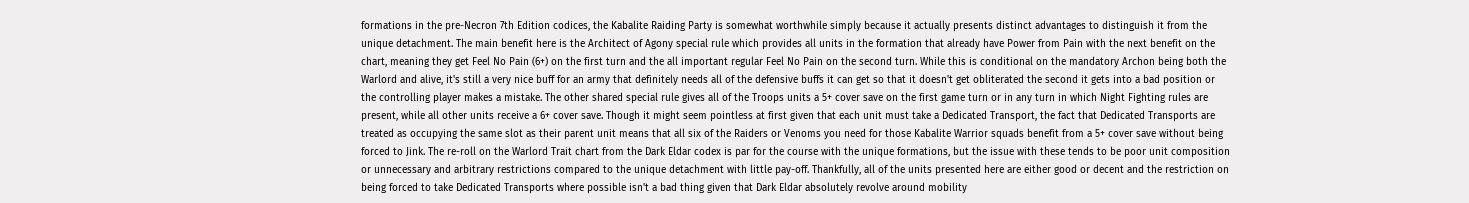formations in the pre-Necron 7th Edition codices, the Kabalite Raiding Party is somewhat worthwhile simply because it actually presents distinct advantages to distinguish it from the unique detachment. The main benefit here is the Architect of Agony special rule which provides all units in the formation that already have Power from Pain with the next benefit on the chart, meaning they get Feel No Pain (6+) on the first turn and the all important regular Feel No Pain on the second turn. While this is conditional on the mandatory Archon being both the Warlord and alive, it's still a very nice buff for an army that definitely needs all of the defensive buffs it can get so that it doesn't get obliterated the second it gets into a bad position or the controlling player makes a mistake. The other shared special rule gives all of the Troops units a 5+ cover save on the first game turn or in any turn in which Night Fighting rules are present, while all other units receive a 6+ cover save. Though it might seem pointless at first given that each unit must take a Dedicated Transport, the fact that Dedicated Transports are treated as occupying the same slot as their parent unit means that all six of the Raiders or Venoms you need for those Kabalite Warrior squads benefit from a 5+ cover save without being forced to Jink. The re-roll on the Warlord Trait chart from the Dark Eldar codex is par for the course with the unique formations, but the issue with these tends to be poor unit composition or unnecessary and arbitrary restrictions compared to the unique detachment with little pay-off. Thankfully, all of the units presented here are either good or decent and the restriction on being forced to take Dedicated Transports where possible isn't a bad thing given that Dark Eldar absolutely revolve around mobility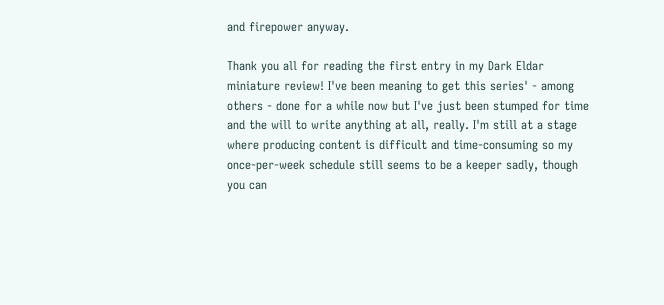and firepower anyway.

Thank you all for reading the first entry in my Dark Eldar miniature review! I've been meaning to get this series' - among others - done for a while now but I've just been stumped for time and the will to write anything at all, really. I'm still at a stage where producing content is difficult and time-consuming so my once-per-week schedule still seems to be a keeper sadly, though you can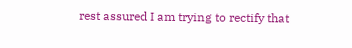rest assured I am trying to rectify that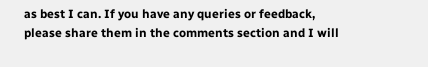as best I can. If you have any queries or feedback, please share them in the comments section and I will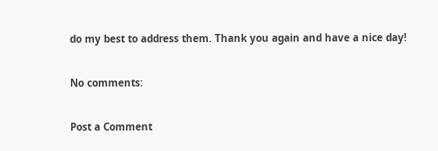do my best to address them. Thank you again and have a nice day!

No comments:

Post a Comment